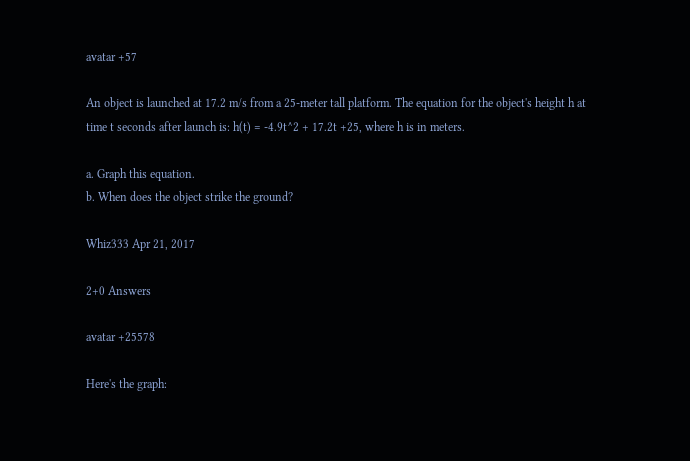avatar +57

An object is launched at 17.2 m/s from a 25-meter tall platform. The equation for the object's height h at time t seconds after launch is: h(t) = -4.9t^2 + 17.2t +25, where h is in meters.

a. Graph this equation.
b. When does the object strike the ground?

Whiz333 Apr 21, 2017

2+0 Answers

avatar +25578

Here's the graph: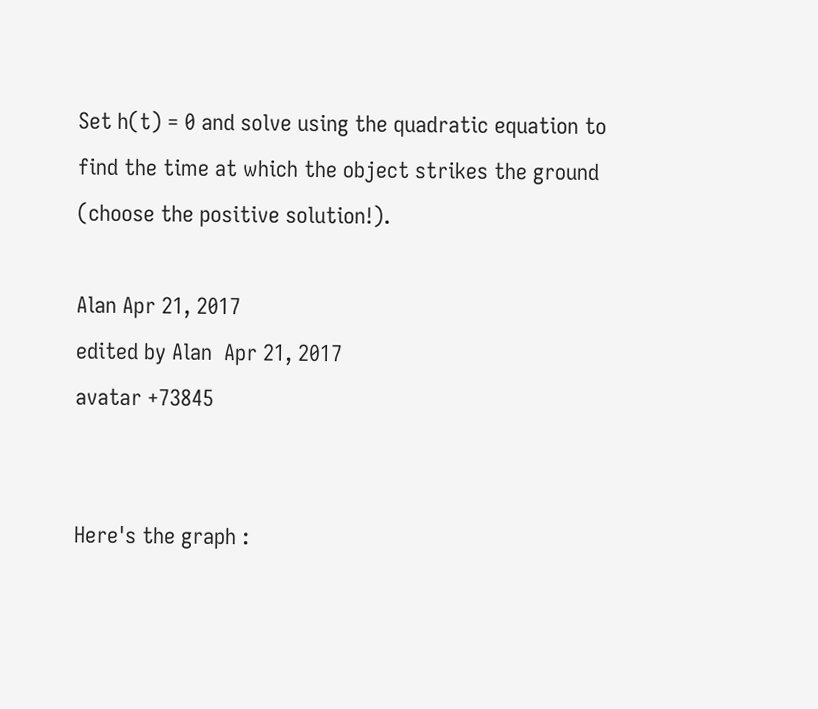Set h(t) = 0 and solve using the quadratic equation to find the time at which the object strikes the ground (choose the positive solution!).

Alan Apr 21, 2017
edited by Alan  Apr 21, 2017
avatar +73845


Here's the graph :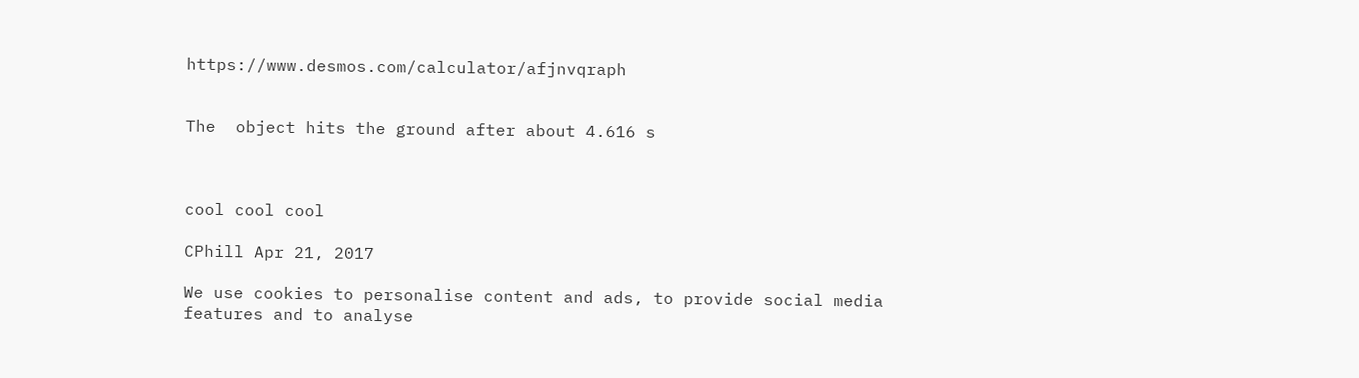https://www.desmos.com/calculator/afjnvqraph


The  object hits the ground after about 4.616 s



cool cool cool

CPhill Apr 21, 2017

We use cookies to personalise content and ads, to provide social media features and to analyse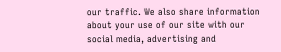our traffic. We also share information about your use of our site with our social media, advertising and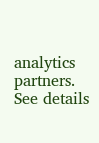analytics partners.   See details